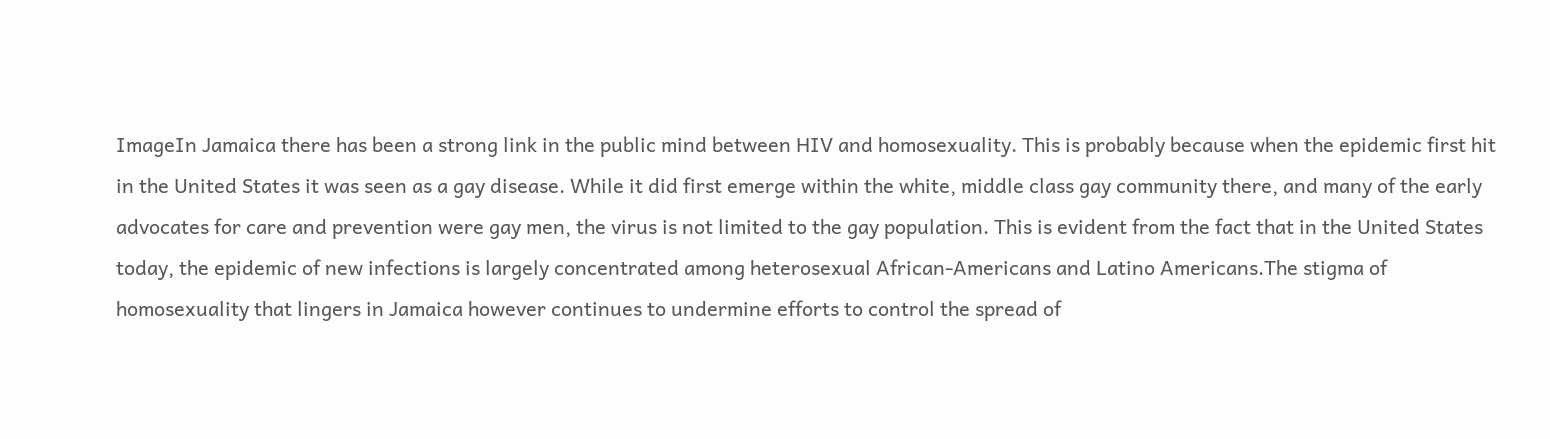ImageIn Jamaica there has been a strong link in the public mind between HIV and homosexuality. This is probably because when the epidemic first hit in the United States it was seen as a gay disease. While it did first emerge within the white, middle class gay community there, and many of the early advocates for care and prevention were gay men, the virus is not limited to the gay population. This is evident from the fact that in the United States today, the epidemic of new infections is largely concentrated among heterosexual African-Americans and Latino Americans.The stigma of homosexuality that lingers in Jamaica however continues to undermine efforts to control the spread of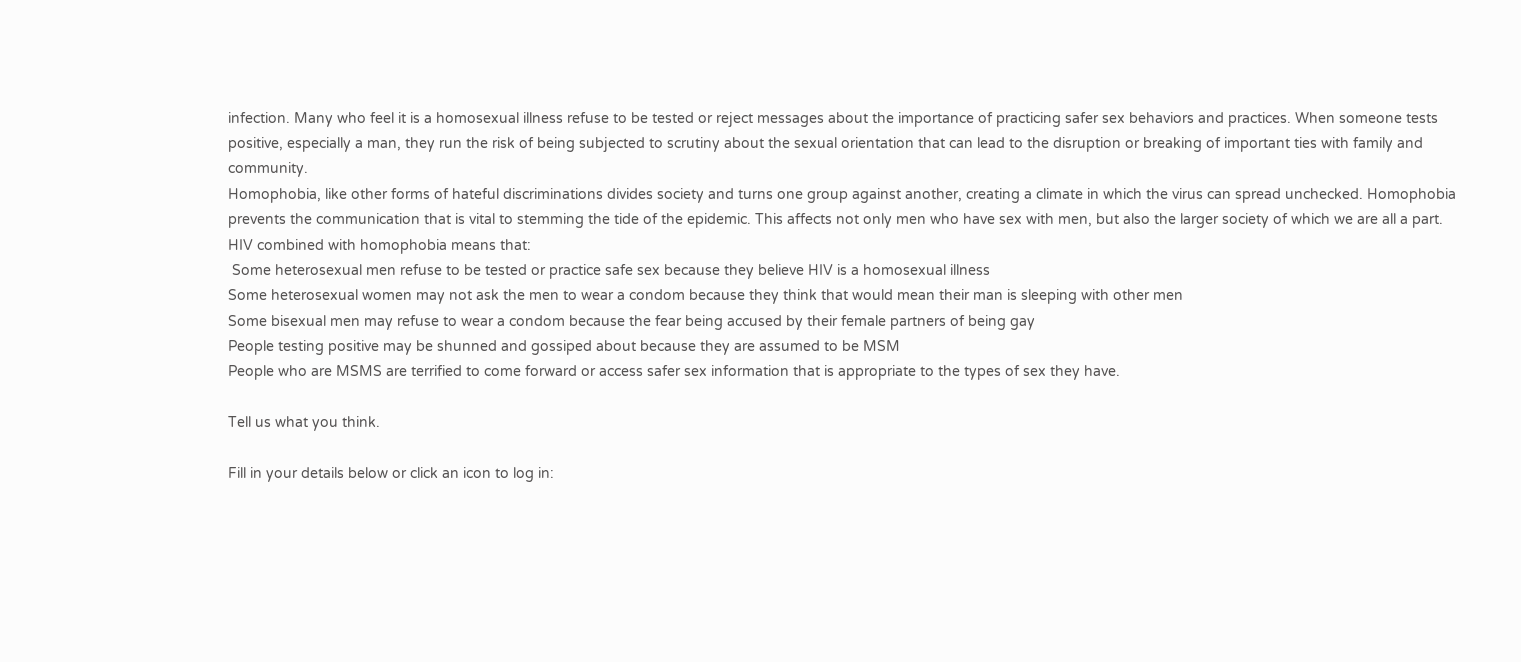infection. Many who feel it is a homosexual illness refuse to be tested or reject messages about the importance of practicing safer sex behaviors and practices. When someone tests positive, especially a man, they run the risk of being subjected to scrutiny about the sexual orientation that can lead to the disruption or breaking of important ties with family and community.
Homophobia, like other forms of hateful discriminations divides society and turns one group against another, creating a climate in which the virus can spread unchecked. Homophobia prevents the communication that is vital to stemming the tide of the epidemic. This affects not only men who have sex with men, but also the larger society of which we are all a part.
HIV combined with homophobia means that:
 Some heterosexual men refuse to be tested or practice safe sex because they believe HIV is a homosexual illness
Some heterosexual women may not ask the men to wear a condom because they think that would mean their man is sleeping with other men
Some bisexual men may refuse to wear a condom because the fear being accused by their female partners of being gay
People testing positive may be shunned and gossiped about because they are assumed to be MSM
People who are MSMS are terrified to come forward or access safer sex information that is appropriate to the types of sex they have.

Tell us what you think.

Fill in your details below or click an icon to log in: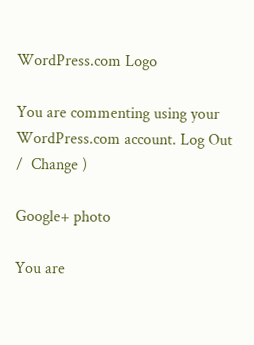WordPress.com Logo

You are commenting using your WordPress.com account. Log Out /  Change )

Google+ photo

You are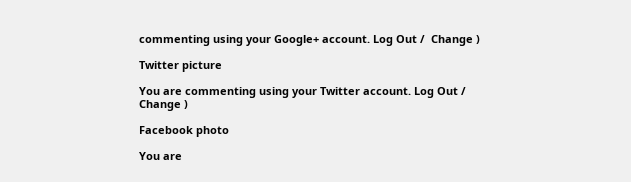commenting using your Google+ account. Log Out /  Change )

Twitter picture

You are commenting using your Twitter account. Log Out /  Change )

Facebook photo

You are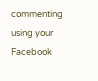commenting using your Facebook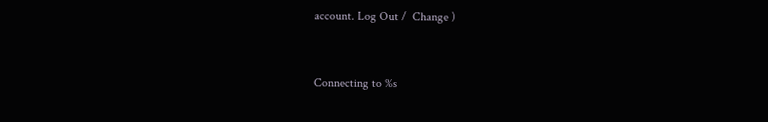account. Log Out /  Change )


Connecting to %s